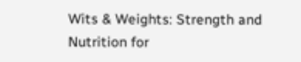Wits & Weights: Strength and Nutrition for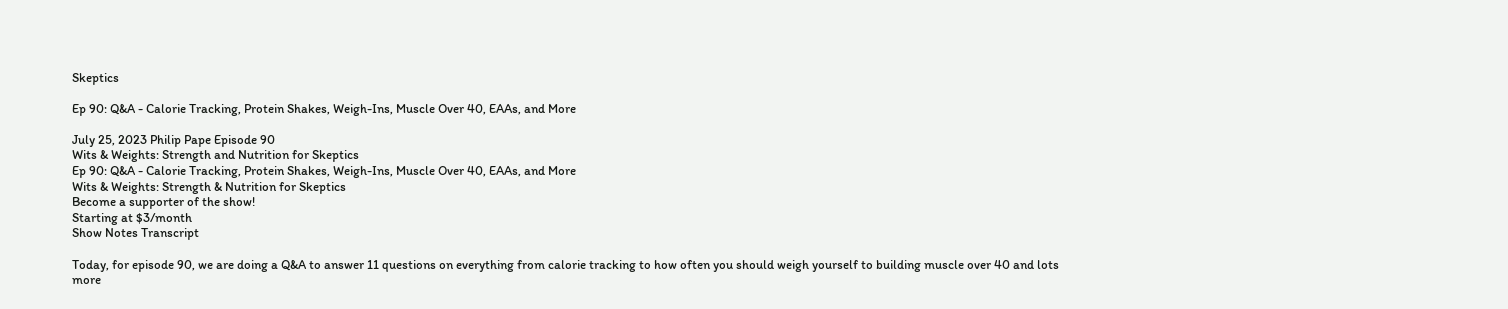Skeptics

Ep 90: Q&A - Calorie Tracking, Protein Shakes, Weigh-Ins, Muscle Over 40, EAAs, and More

July 25, 2023 Philip Pape Episode 90
Wits & Weights: Strength and Nutrition for Skeptics
Ep 90: Q&A - Calorie Tracking, Protein Shakes, Weigh-Ins, Muscle Over 40, EAAs, and More
Wits & Weights: Strength & Nutrition for Skeptics
Become a supporter of the show!
Starting at $3/month
Show Notes Transcript

Today, for episode 90, we are doing a Q&A to answer 11 questions on everything from calorie tracking to how often you should weigh yourself to building muscle over 40 and lots more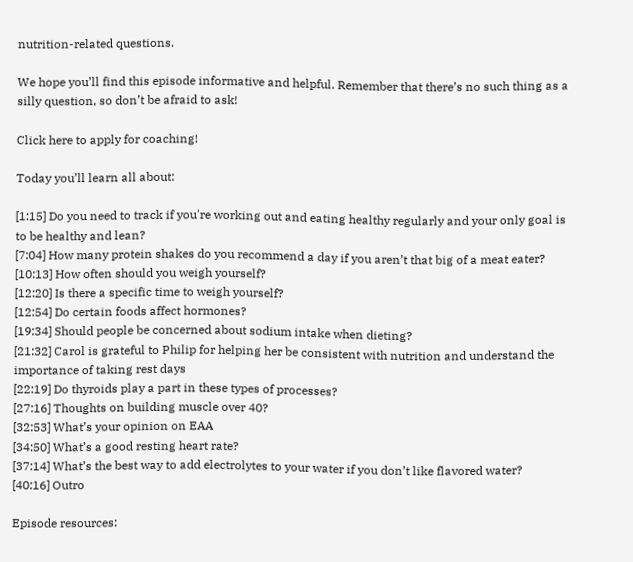nutrition-related questions.

We hope you’ll find this episode informative and helpful. Remember that there’s no such thing as a silly question, so don’t be afraid to ask!

Click here to apply for coaching!

Today you’ll learn all about:

[1:15] Do you need to track if you're working out and eating healthy regularly and your only goal is to be healthy and lean?
[7:04] How many protein shakes do you recommend a day if you aren’t that big of a meat eater?
[10:13] How often should you weigh yourself?
[12:20] Is there a specific time to weigh yourself?
[12:54] Do certain foods affect hormones?
[19:34] Should people be concerned about sodium intake when dieting?
[21:32] Carol is grateful to Philip for helping her be consistent with nutrition and understand the importance of taking rest days
[22:19] Do thyroids play a part in these types of processes?
[27:16] Thoughts on building muscle over 40?
[32:53] What’s your opinion on EAA
[34:50] What’s a good resting heart rate?
[37:14] What’s the best way to add electrolytes to your water if you don’t like flavored water?
[40:16] Outro

Episode resources: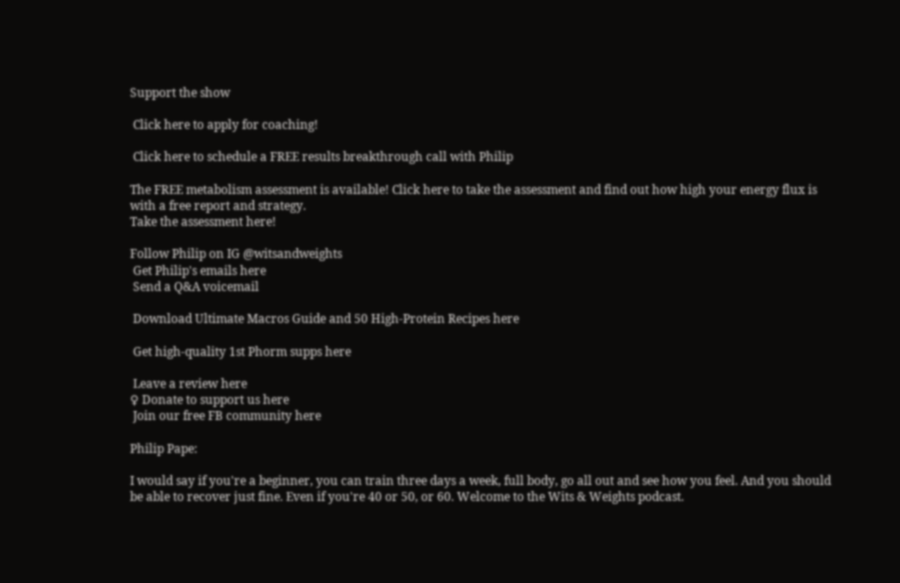Support the show

 Click here to apply for coaching!

 Click here to schedule a FREE results breakthrough call with Philip

The FREE metabolism assessment is available! Click here to take the assessment and find out how high your energy flux is with a free report and strategy.
Take the assessment here!

Follow Philip on IG @witsandweights
 Get Philip's emails here
 Send a Q&A voicemail

 Download Ultimate Macros Guide and 50 High-Protein Recipes here

 Get high-quality 1st Phorm supps here

 Leave a review here
♀ Donate to support us here
 Join our free FB community here

Philip Pape:

I would say if you're a beginner, you can train three days a week, full body, go all out and see how you feel. And you should be able to recover just fine. Even if you're 40 or 50, or 60. Welcome to the Wits & Weights podcast.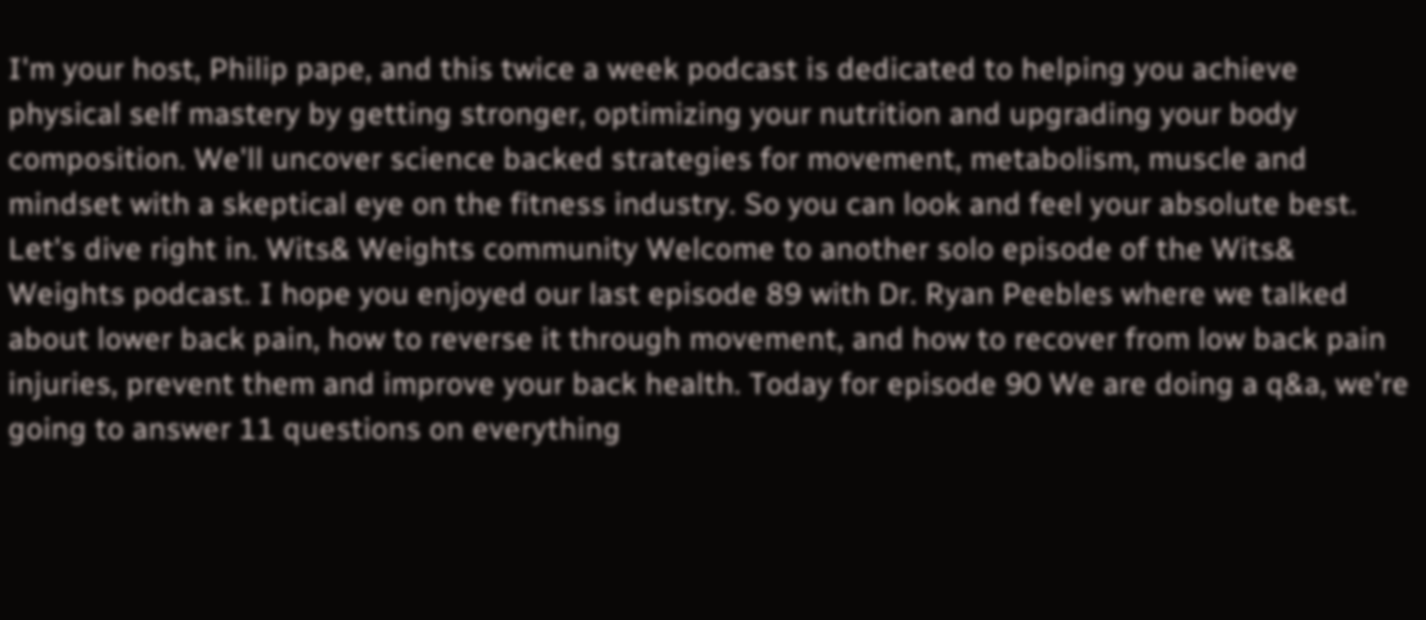I'm your host, Philip pape, and this twice a week podcast is dedicated to helping you achieve physical self mastery by getting stronger, optimizing your nutrition and upgrading your body composition. We'll uncover science backed strategies for movement, metabolism, muscle and mindset with a skeptical eye on the fitness industry. So you can look and feel your absolute best. Let's dive right in. Wits& Weights community Welcome to another solo episode of the Wits& Weights podcast. I hope you enjoyed our last episode 89 with Dr. Ryan Peebles where we talked about lower back pain, how to reverse it through movement, and how to recover from low back pain injuries, prevent them and improve your back health. Today for episode 90 We are doing a q&a, we're going to answer 11 questions on everything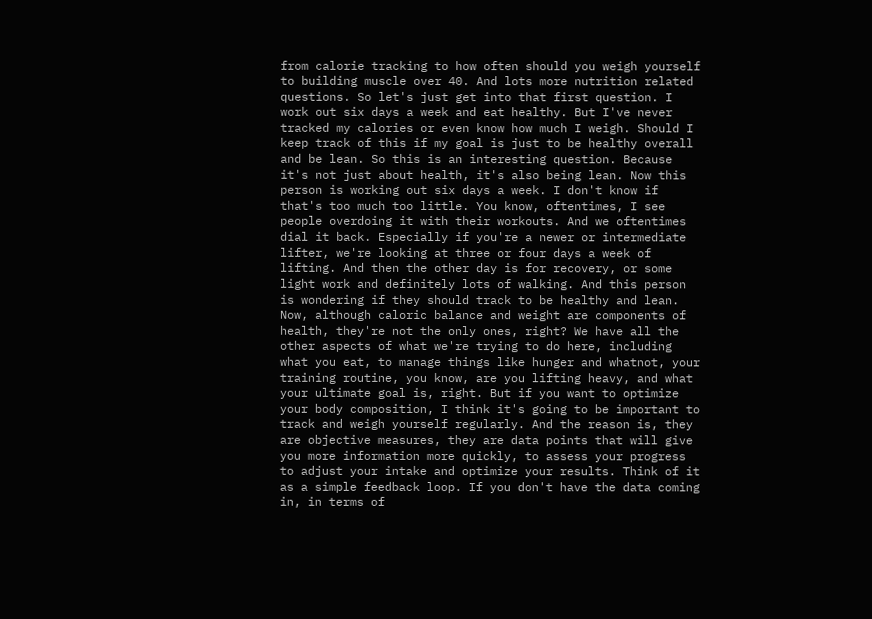from calorie tracking to how often should you weigh yourself to building muscle over 40. And lots more nutrition related questions. So let's just get into that first question. I work out six days a week and eat healthy. But I've never tracked my calories or even know how much I weigh. Should I keep track of this if my goal is just to be healthy overall and be lean. So this is an interesting question. Because it's not just about health, it's also being lean. Now this person is working out six days a week. I don't know if that's too much too little. You know, oftentimes, I see people overdoing it with their workouts. And we oftentimes dial it back. Especially if you're a newer or intermediate lifter, we're looking at three or four days a week of lifting. And then the other day is for recovery, or some light work and definitely lots of walking. And this person is wondering if they should track to be healthy and lean. Now, although caloric balance and weight are components of health, they're not the only ones, right? We have all the other aspects of what we're trying to do here, including what you eat, to manage things like hunger and whatnot, your training routine, you know, are you lifting heavy, and what your ultimate goal is, right. But if you want to optimize your body composition, I think it's going to be important to track and weigh yourself regularly. And the reason is, they are objective measures, they are data points that will give you more information more quickly, to assess your progress to adjust your intake and optimize your results. Think of it as a simple feedback loop. If you don't have the data coming in, in terms of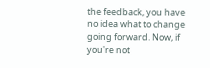the feedback, you have no idea what to change going forward. Now, if you're not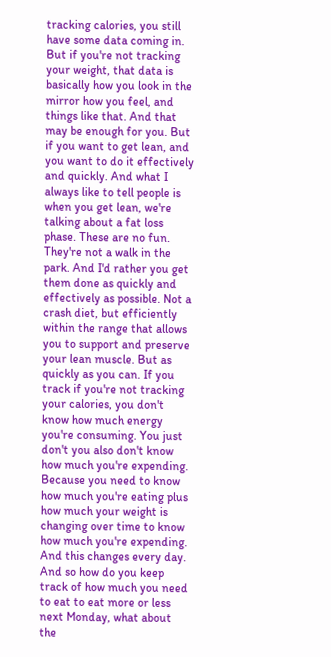tracking calories, you still have some data coming in. But if you're not tracking your weight, that data is basically how you look in the mirror how you feel, and things like that. And that may be enough for you. But if you want to get lean, and you want to do it effectively and quickly. And what I always like to tell people is when you get lean, we're talking about a fat loss phase. These are no fun. They're not a walk in the park. And I'd rather you get them done as quickly and effectively as possible. Not a crash diet, but efficiently within the range that allows you to support and preserve your lean muscle. But as quickly as you can. If you track if you're not tracking your calories, you don't know how much energy you're consuming. You just don't you also don't know how much you're expending. Because you need to know how much you're eating plus how much your weight is changing over time to know how much you're expending. And this changes every day. And so how do you keep track of how much you need to eat to eat more or less next Monday, what about the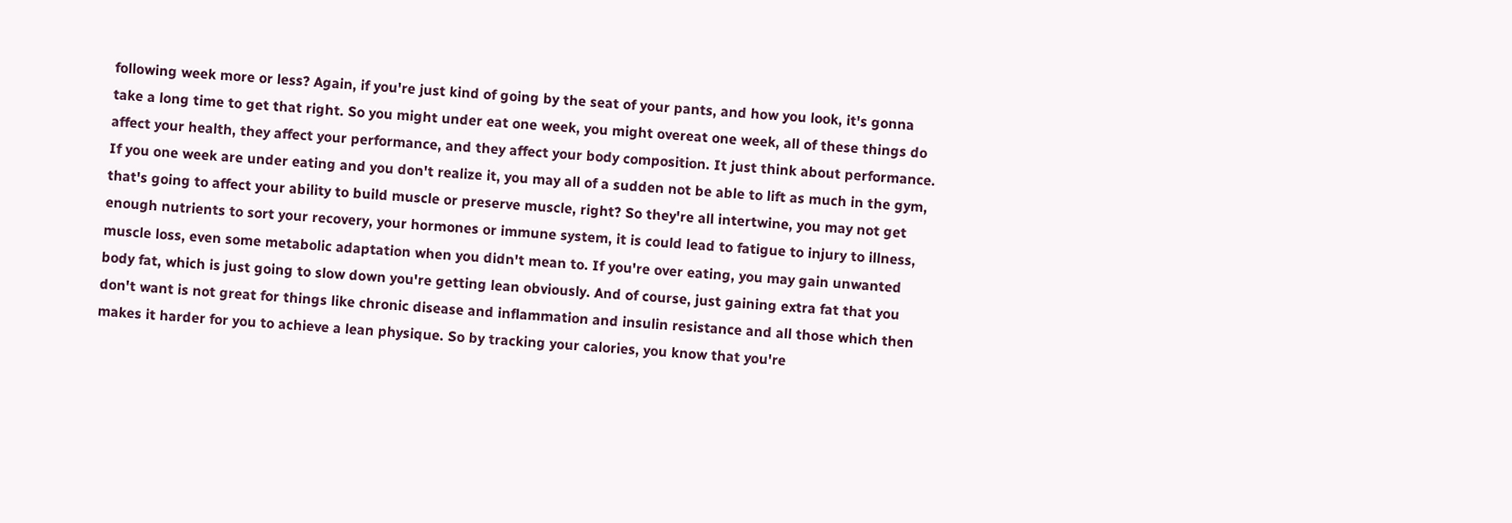following week more or less? Again, if you're just kind of going by the seat of your pants, and how you look, it's gonna take a long time to get that right. So you might under eat one week, you might overeat one week, all of these things do affect your health, they affect your performance, and they affect your body composition. It just think about performance. If you one week are under eating and you don't realize it, you may all of a sudden not be able to lift as much in the gym, that's going to affect your ability to build muscle or preserve muscle, right? So they're all intertwine, you may not get enough nutrients to sort your recovery, your hormones or immune system, it is could lead to fatigue to injury to illness, muscle loss, even some metabolic adaptation when you didn't mean to. If you're over eating, you may gain unwanted body fat, which is just going to slow down you're getting lean obviously. And of course, just gaining extra fat that you don't want is not great for things like chronic disease and inflammation and insulin resistance and all those which then makes it harder for you to achieve a lean physique. So by tracking your calories, you know that you're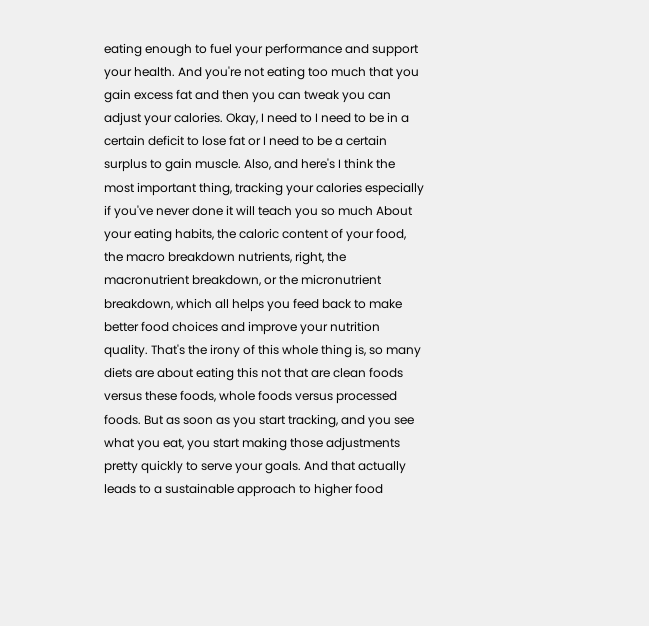eating enough to fuel your performance and support your health. And you're not eating too much that you gain excess fat and then you can tweak you can adjust your calories. Okay, I need to I need to be in a certain deficit to lose fat or I need to be a certain surplus to gain muscle. Also, and here's I think the most important thing, tracking your calories especially if you've never done it will teach you so much About your eating habits, the caloric content of your food, the macro breakdown nutrients, right, the macronutrient breakdown, or the micronutrient breakdown, which all helps you feed back to make better food choices and improve your nutrition quality. That's the irony of this whole thing is, so many diets are about eating this not that are clean foods versus these foods, whole foods versus processed foods. But as soon as you start tracking, and you see what you eat, you start making those adjustments pretty quickly to serve your goals. And that actually leads to a sustainable approach to higher food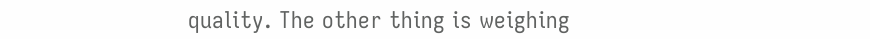quality. The other thing is weighing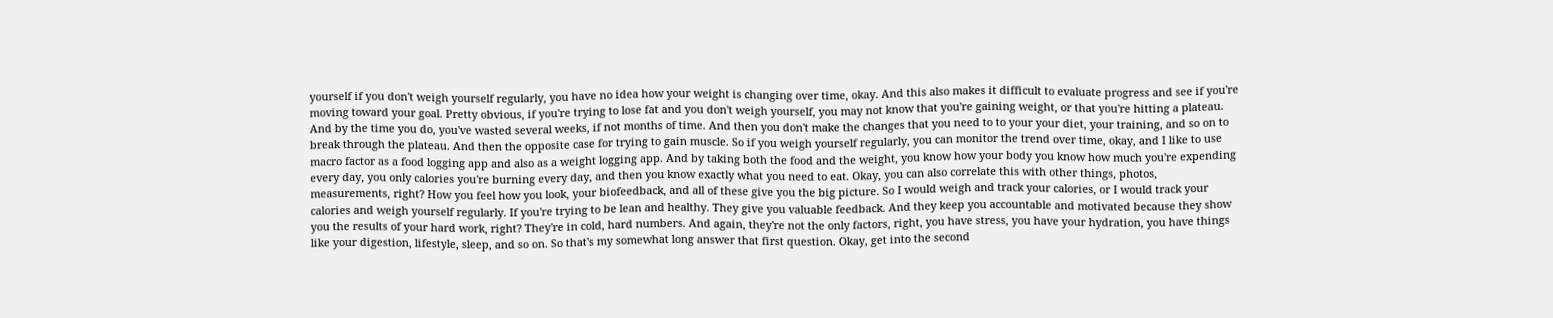yourself if you don't weigh yourself regularly, you have no idea how your weight is changing over time, okay. And this also makes it difficult to evaluate progress and see if you're moving toward your goal. Pretty obvious, if you're trying to lose fat and you don't weigh yourself, you may not know that you're gaining weight, or that you're hitting a plateau. And by the time you do, you've wasted several weeks, if not months of time. And then you don't make the changes that you need to to your your diet, your training, and so on to break through the plateau. And then the opposite case for trying to gain muscle. So if you weigh yourself regularly, you can monitor the trend over time, okay, and I like to use macro factor as a food logging app and also as a weight logging app. And by taking both the food and the weight, you know how your body you know how much you're expending every day, you only calories you're burning every day, and then you know exactly what you need to eat. Okay, you can also correlate this with other things, photos, measurements, right? How you feel how you look, your biofeedback, and all of these give you the big picture. So I would weigh and track your calories, or I would track your calories and weigh yourself regularly. If you're trying to be lean and healthy. They give you valuable feedback. And they keep you accountable and motivated because they show you the results of your hard work, right? They're in cold, hard numbers. And again, they're not the only factors, right, you have stress, you have your hydration, you have things like your digestion, lifestyle, sleep, and so on. So that's my somewhat long answer that first question. Okay, get into the second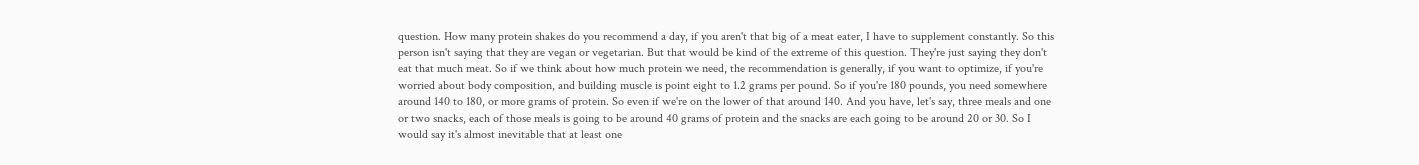question. How many protein shakes do you recommend a day, if you aren't that big of a meat eater, I have to supplement constantly. So this person isn't saying that they are vegan or vegetarian. But that would be kind of the extreme of this question. They're just saying they don't eat that much meat. So if we think about how much protein we need, the recommendation is generally, if you want to optimize, if you're worried about body composition, and building muscle is point eight to 1.2 grams per pound. So if you're 180 pounds, you need somewhere around 140 to 180, or more grams of protein. So even if we're on the lower of that around 140. And you have, let's say, three meals and one or two snacks, each of those meals is going to be around 40 grams of protein and the snacks are each going to be around 20 or 30. So I would say it's almost inevitable that at least one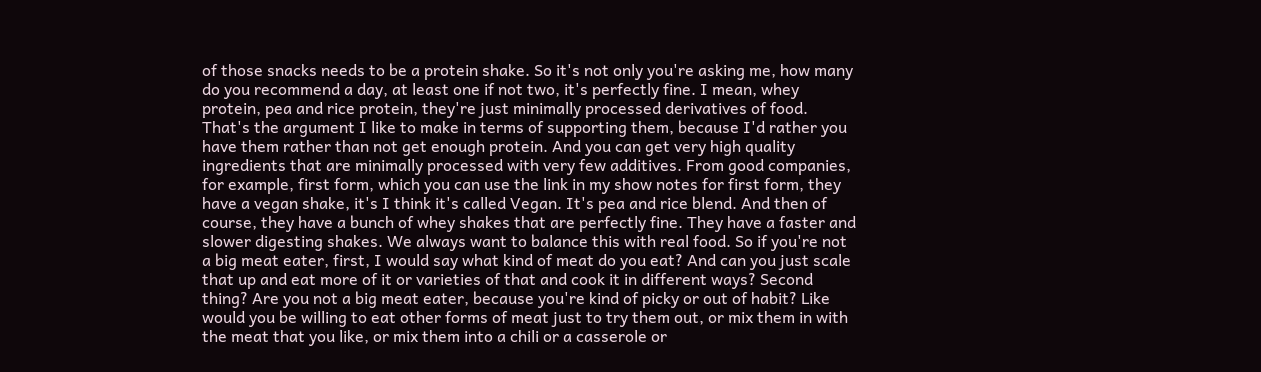of those snacks needs to be a protein shake. So it's not only you're asking me, how many do you recommend a day, at least one if not two, it's perfectly fine. I mean, whey protein, pea and rice protein, they're just minimally processed derivatives of food. That's the argument I like to make in terms of supporting them, because I'd rather you have them rather than not get enough protein. And you can get very high quality ingredients that are minimally processed with very few additives. From good companies, for example, first form, which you can use the link in my show notes for first form, they have a vegan shake, it's I think it's called Vegan. It's pea and rice blend. And then of course, they have a bunch of whey shakes that are perfectly fine. They have a faster and slower digesting shakes. We always want to balance this with real food. So if you're not a big meat eater, first, I would say what kind of meat do you eat? And can you just scale that up and eat more of it or varieties of that and cook it in different ways? Second thing? Are you not a big meat eater, because you're kind of picky or out of habit? Like would you be willing to eat other forms of meat just to try them out, or mix them in with the meat that you like, or mix them into a chili or a casserole or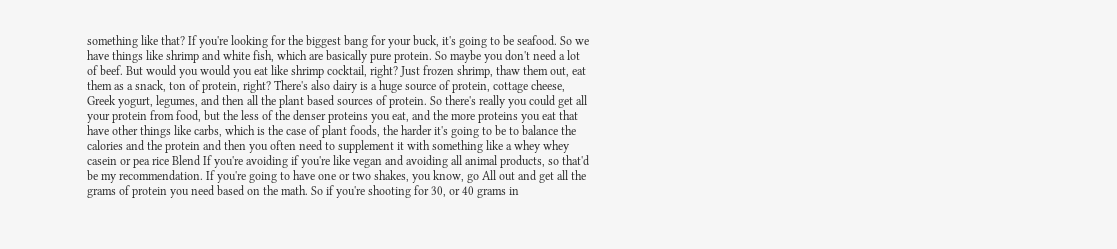something like that? If you're looking for the biggest bang for your buck, it's going to be seafood. So we have things like shrimp and white fish, which are basically pure protein. So maybe you don't need a lot of beef. But would you would you eat like shrimp cocktail, right? Just frozen shrimp, thaw them out, eat them as a snack, ton of protein, right? There's also dairy is a huge source of protein, cottage cheese, Greek yogurt, legumes, and then all the plant based sources of protein. So there's really you could get all your protein from food, but the less of the denser proteins you eat, and the more proteins you eat that have other things like carbs, which is the case of plant foods, the harder it's going to be to balance the calories and the protein and then you often need to supplement it with something like a whey whey casein or pea rice Blend If you're avoiding if you're like vegan and avoiding all animal products, so that'd be my recommendation. If you're going to have one or two shakes, you know, go All out and get all the grams of protein you need based on the math. So if you're shooting for 30, or 40 grams in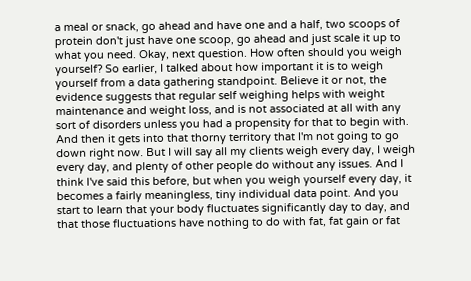a meal or snack, go ahead and have one and a half, two scoops of protein don't just have one scoop, go ahead and just scale it up to what you need. Okay, next question. How often should you weigh yourself? So earlier, I talked about how important it is to weigh yourself from a data gathering standpoint. Believe it or not, the evidence suggests that regular self weighing helps with weight maintenance and weight loss, and is not associated at all with any sort of disorders unless you had a propensity for that to begin with. And then it gets into that thorny territory that I'm not going to go down right now. But I will say all my clients weigh every day, I weigh every day, and plenty of other people do without any issues. And I think I've said this before, but when you weigh yourself every day, it becomes a fairly meaningless, tiny individual data point. And you start to learn that your body fluctuates significantly day to day, and that those fluctuations have nothing to do with fat, fat gain or fat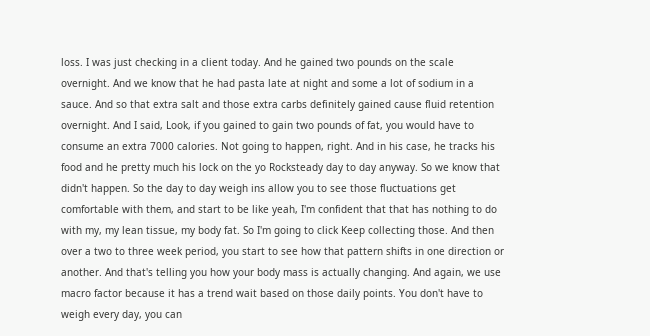loss. I was just checking in a client today. And he gained two pounds on the scale overnight. And we know that he had pasta late at night and some a lot of sodium in a sauce. And so that extra salt and those extra carbs definitely gained cause fluid retention overnight. And I said, Look, if you gained to gain two pounds of fat, you would have to consume an extra 7000 calories. Not going to happen, right. And in his case, he tracks his food and he pretty much his lock on the yo Rocksteady day to day anyway. So we know that didn't happen. So the day to day weigh ins allow you to see those fluctuations get comfortable with them, and start to be like yeah, I'm confident that that has nothing to do with my, my lean tissue, my body fat. So I'm going to click Keep collecting those. And then over a two to three week period, you start to see how that pattern shifts in one direction or another. And that's telling you how your body mass is actually changing. And again, we use macro factor because it has a trend wait based on those daily points. You don't have to weigh every day, you can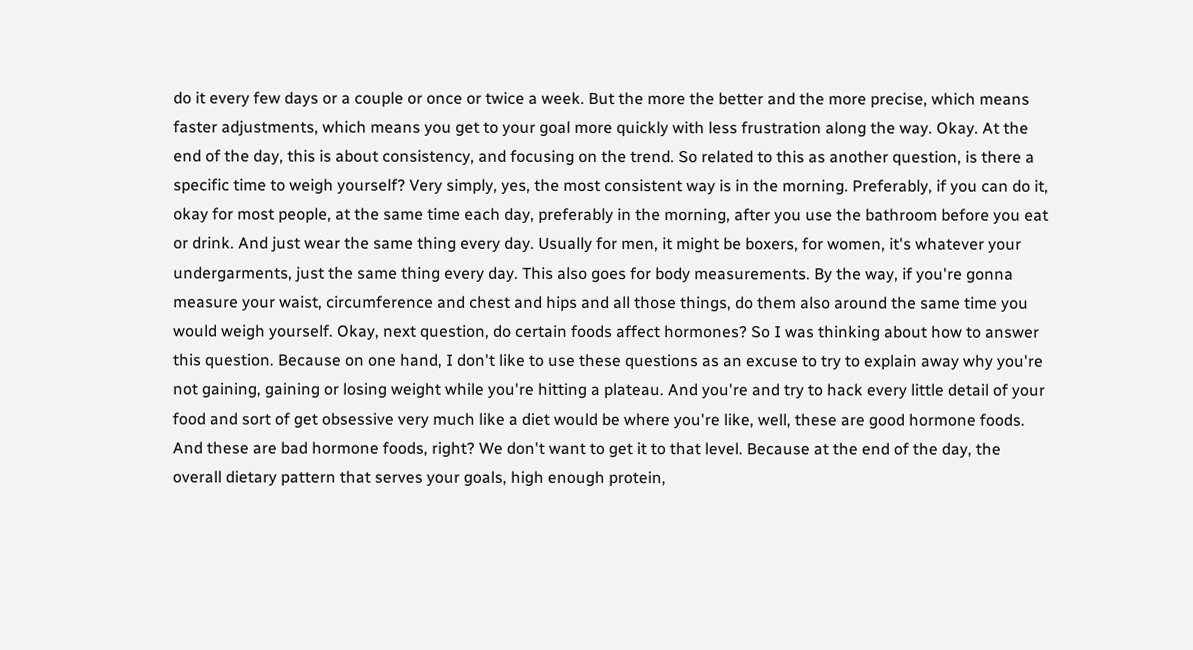do it every few days or a couple or once or twice a week. But the more the better and the more precise, which means faster adjustments, which means you get to your goal more quickly with less frustration along the way. Okay. At the end of the day, this is about consistency, and focusing on the trend. So related to this as another question, is there a specific time to weigh yourself? Very simply, yes, the most consistent way is in the morning. Preferably, if you can do it, okay for most people, at the same time each day, preferably in the morning, after you use the bathroom before you eat or drink. And just wear the same thing every day. Usually for men, it might be boxers, for women, it's whatever your undergarments, just the same thing every day. This also goes for body measurements. By the way, if you're gonna measure your waist, circumference and chest and hips and all those things, do them also around the same time you would weigh yourself. Okay, next question, do certain foods affect hormones? So I was thinking about how to answer this question. Because on one hand, I don't like to use these questions as an excuse to try to explain away why you're not gaining, gaining or losing weight while you're hitting a plateau. And you're and try to hack every little detail of your food and sort of get obsessive very much like a diet would be where you're like, well, these are good hormone foods. And these are bad hormone foods, right? We don't want to get it to that level. Because at the end of the day, the overall dietary pattern that serves your goals, high enough protein,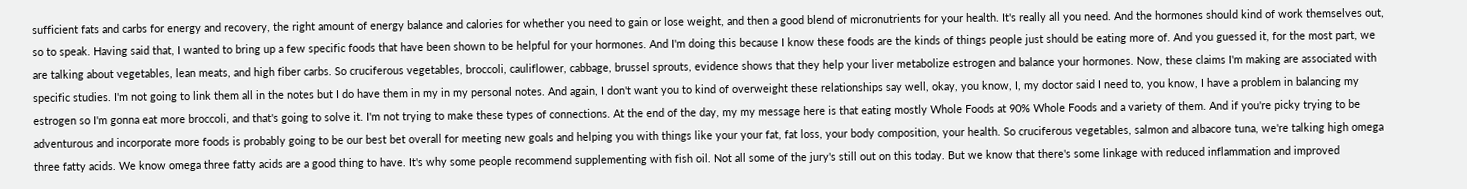sufficient fats and carbs for energy and recovery, the right amount of energy balance and calories for whether you need to gain or lose weight, and then a good blend of micronutrients for your health. It's really all you need. And the hormones should kind of work themselves out, so to speak. Having said that, I wanted to bring up a few specific foods that have been shown to be helpful for your hormones. And I'm doing this because I know these foods are the kinds of things people just should be eating more of. And you guessed it, for the most part, we are talking about vegetables, lean meats, and high fiber carbs. So cruciferous vegetables, broccoli, cauliflower, cabbage, brussel sprouts, evidence shows that they help your liver metabolize estrogen and balance your hormones. Now, these claims I'm making are associated with specific studies. I'm not going to link them all in the notes but I do have them in my in my personal notes. And again, I don't want you to kind of overweight these relationships say well, okay, you know, I, my doctor said I need to, you know, I have a problem in balancing my estrogen so I'm gonna eat more broccoli, and that's going to solve it. I'm not trying to make these types of connections. At the end of the day, my my message here is that eating mostly Whole Foods at 90% Whole Foods and a variety of them. And if you're picky trying to be adventurous and incorporate more foods is probably going to be our best bet overall for meeting new goals and helping you with things like your your fat, fat loss, your body composition, your health. So cruciferous vegetables, salmon and albacore tuna, we're talking high omega three fatty acids. We know omega three fatty acids are a good thing to have. It's why some people recommend supplementing with fish oil. Not all some of the jury's still out on this today. But we know that there's some linkage with reduced inflammation and improved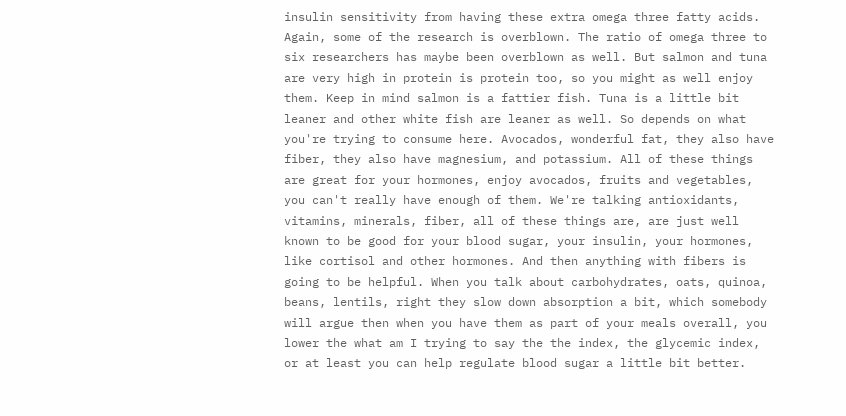insulin sensitivity from having these extra omega three fatty acids. Again, some of the research is overblown. The ratio of omega three to six researchers has maybe been overblown as well. But salmon and tuna are very high in protein is protein too, so you might as well enjoy them. Keep in mind salmon is a fattier fish. Tuna is a little bit leaner and other white fish are leaner as well. So depends on what you're trying to consume here. Avocados, wonderful fat, they also have fiber, they also have magnesium, and potassium. All of these things are great for your hormones, enjoy avocados, fruits and vegetables, you can't really have enough of them. We're talking antioxidants, vitamins, minerals, fiber, all of these things are, are just well known to be good for your blood sugar, your insulin, your hormones, like cortisol and other hormones. And then anything with fibers is going to be helpful. When you talk about carbohydrates, oats, quinoa, beans, lentils, right they slow down absorption a bit, which somebody will argue then when you have them as part of your meals overall, you lower the what am I trying to say the the index, the glycemic index, or at least you can help regulate blood sugar a little bit better.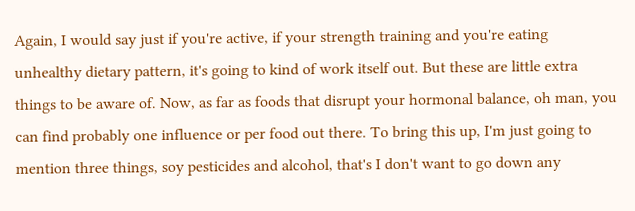Again, I would say just if you're active, if your strength training and you're eating unhealthy dietary pattern, it's going to kind of work itself out. But these are little extra things to be aware of. Now, as far as foods that disrupt your hormonal balance, oh man, you can find probably one influence or per food out there. To bring this up, I'm just going to mention three things, soy pesticides and alcohol, that's I don't want to go down any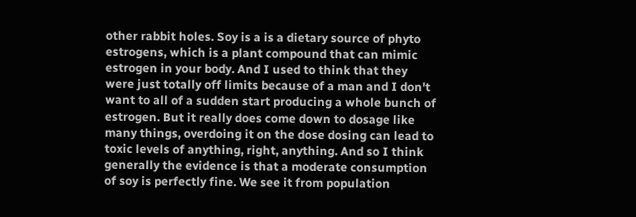other rabbit holes. Soy is a is a dietary source of phyto estrogens, which is a plant compound that can mimic estrogen in your body. And I used to think that they were just totally off limits because of a man and I don't want to all of a sudden start producing a whole bunch of estrogen. But it really does come down to dosage like many things, overdoing it on the dose dosing can lead to toxic levels of anything, right, anything. And so I think generally the evidence is that a moderate consumption of soy is perfectly fine. We see it from population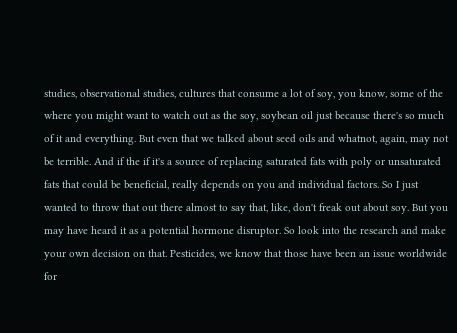studies, observational studies, cultures that consume a lot of soy, you know, some of the where you might want to watch out as the soy, soybean oil just because there's so much of it and everything. But even that we talked about seed oils and whatnot, again, may not be terrible. And if the if it's a source of replacing saturated fats with poly or unsaturated fats that could be beneficial, really depends on you and individual factors. So I just wanted to throw that out there almost to say that, like, don't freak out about soy. But you may have heard it as a potential hormone disruptor. So look into the research and make your own decision on that. Pesticides, we know that those have been an issue worldwide for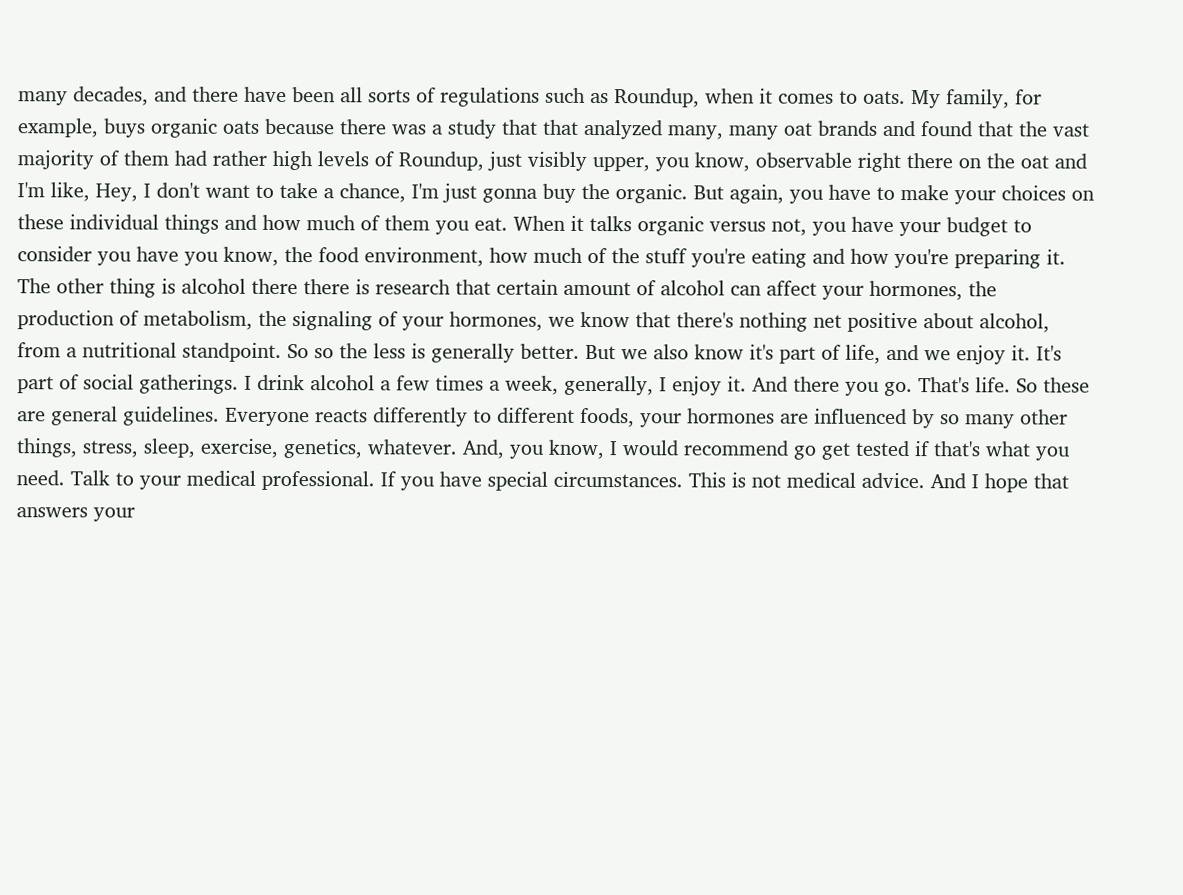many decades, and there have been all sorts of regulations such as Roundup, when it comes to oats. My family, for example, buys organic oats because there was a study that that analyzed many, many oat brands and found that the vast majority of them had rather high levels of Roundup, just visibly upper, you know, observable right there on the oat and I'm like, Hey, I don't want to take a chance, I'm just gonna buy the organic. But again, you have to make your choices on these individual things and how much of them you eat. When it talks organic versus not, you have your budget to consider you have you know, the food environment, how much of the stuff you're eating and how you're preparing it. The other thing is alcohol there there is research that certain amount of alcohol can affect your hormones, the production of metabolism, the signaling of your hormones, we know that there's nothing net positive about alcohol, from a nutritional standpoint. So so the less is generally better. But we also know it's part of life, and we enjoy it. It's part of social gatherings. I drink alcohol a few times a week, generally, I enjoy it. And there you go. That's life. So these are general guidelines. Everyone reacts differently to different foods, your hormones are influenced by so many other things, stress, sleep, exercise, genetics, whatever. And, you know, I would recommend go get tested if that's what you need. Talk to your medical professional. If you have special circumstances. This is not medical advice. And I hope that answers your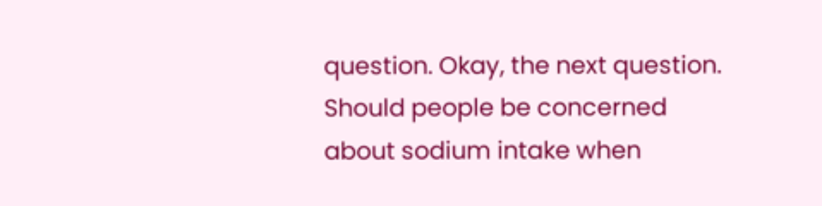question. Okay, the next question. Should people be concerned about sodium intake when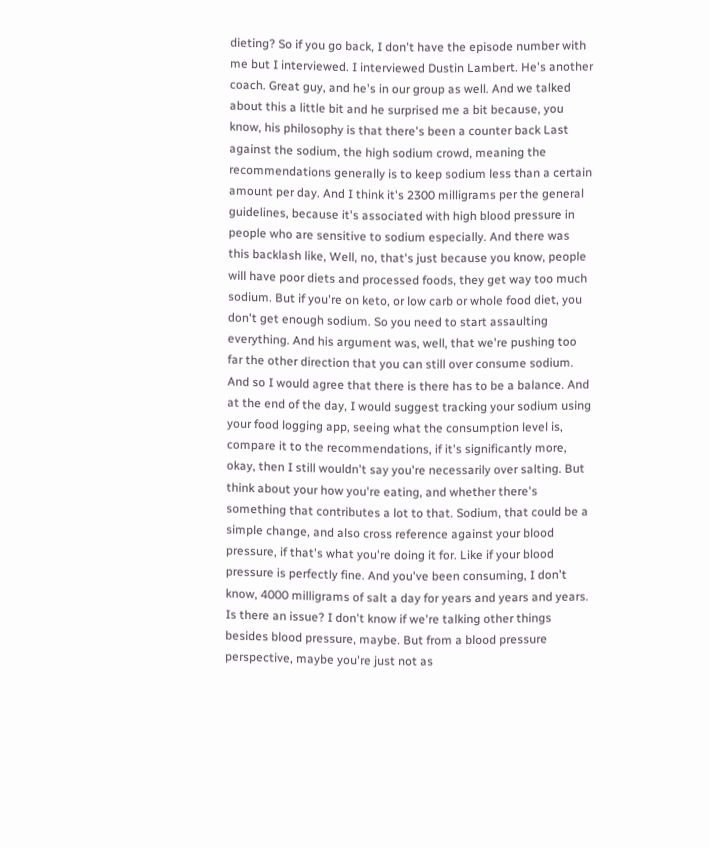dieting? So if you go back, I don't have the episode number with me but I interviewed. I interviewed Dustin Lambert. He's another coach. Great guy, and he's in our group as well. And we talked about this a little bit and he surprised me a bit because, you know, his philosophy is that there's been a counter back Last against the sodium, the high sodium crowd, meaning the recommendations generally is to keep sodium less than a certain amount per day. And I think it's 2300 milligrams per the general guidelines, because it's associated with high blood pressure in people who are sensitive to sodium especially. And there was this backlash like, Well, no, that's just because you know, people will have poor diets and processed foods, they get way too much sodium. But if you're on keto, or low carb or whole food diet, you don't get enough sodium. So you need to start assaulting everything. And his argument was, well, that we're pushing too far the other direction that you can still over consume sodium. And so I would agree that there is there has to be a balance. And at the end of the day, I would suggest tracking your sodium using your food logging app, seeing what the consumption level is, compare it to the recommendations, if it's significantly more, okay, then I still wouldn't say you're necessarily over salting. But think about your how you're eating, and whether there's something that contributes a lot to that. Sodium, that could be a simple change, and also cross reference against your blood pressure, if that's what you're doing it for. Like if your blood pressure is perfectly fine. And you've been consuming, I don't know, 4000 milligrams of salt a day for years and years and years. Is there an issue? I don't know if we're talking other things besides blood pressure, maybe. But from a blood pressure perspective, maybe you're just not as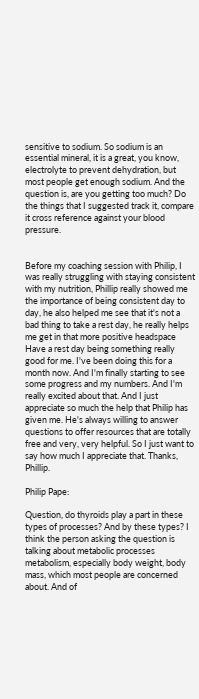sensitive to sodium. So sodium is an essential mineral, it is a great, you know, electrolyte to prevent dehydration, but most people get enough sodium. And the question is, are you getting too much? Do the things that I suggested track it, compare it cross reference against your blood pressure.


Before my coaching session with Philip, I was really struggling with staying consistent with my nutrition, Phillip really showed me the importance of being consistent day to day, he also helped me see that it's not a bad thing to take a rest day, he really helps me get in that more positive headspace Have a rest day being something really good for me. I've been doing this for a month now. And I'm finally starting to see some progress and my numbers. And I'm really excited about that. And I just appreciate so much the help that Philip has given me. He's always willing to answer questions to offer resources that are totally free and very, very helpful. So I just want to say how much I appreciate that. Thanks, Phillip.

Philip Pape:

Question, do thyroids play a part in these types of processes? And by these types? I think the person asking the question is talking about metabolic processes metabolism, especially body weight, body mass, which most people are concerned about. And of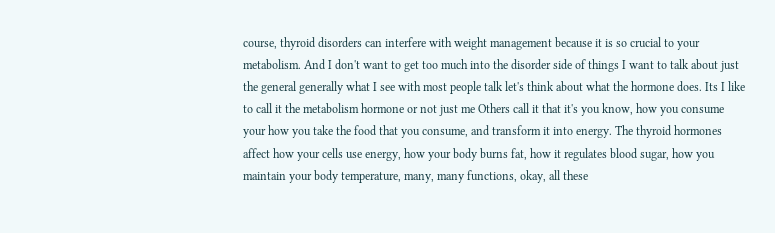course, thyroid disorders can interfere with weight management because it is so crucial to your metabolism. And I don't want to get too much into the disorder side of things I want to talk about just the general generally what I see with most people talk let's think about what the hormone does. Its I like to call it the metabolism hormone or not just me Others call it that it's you know, how you consume your how you take the food that you consume, and transform it into energy. The thyroid hormones affect how your cells use energy, how your body burns fat, how it regulates blood sugar, how you maintain your body temperature, many, many functions, okay, all these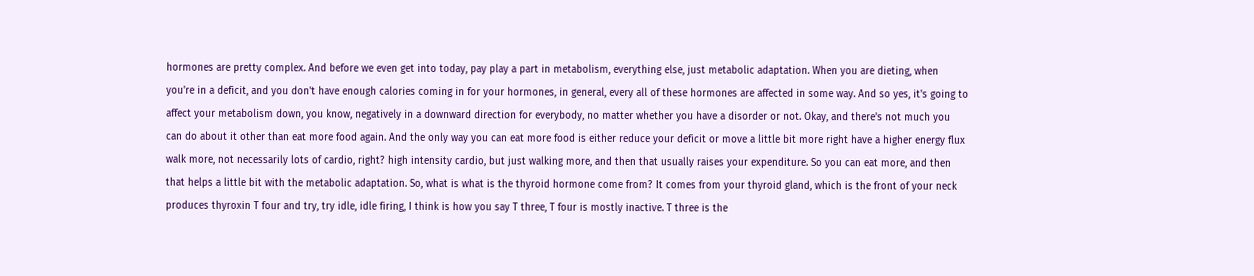hormones are pretty complex. And before we even get into today, pay play a part in metabolism, everything else, just metabolic adaptation. When you are dieting, when you're in a deficit, and you don't have enough calories coming in for your hormones, in general, every all of these hormones are affected in some way. And so yes, it's going to affect your metabolism down, you know, negatively in a downward direction for everybody, no matter whether you have a disorder or not. Okay, and there's not much you can do about it other than eat more food again. And the only way you can eat more food is either reduce your deficit or move a little bit more right have a higher energy flux walk more, not necessarily lots of cardio, right? high intensity cardio, but just walking more, and then that usually raises your expenditure. So you can eat more, and then that helps a little bit with the metabolic adaptation. So, what is what is the thyroid hormone come from? It comes from your thyroid gland, which is the front of your neck produces thyroxin T four and try, try idle, idle firing, I think is how you say T three, T four is mostly inactive. T three is the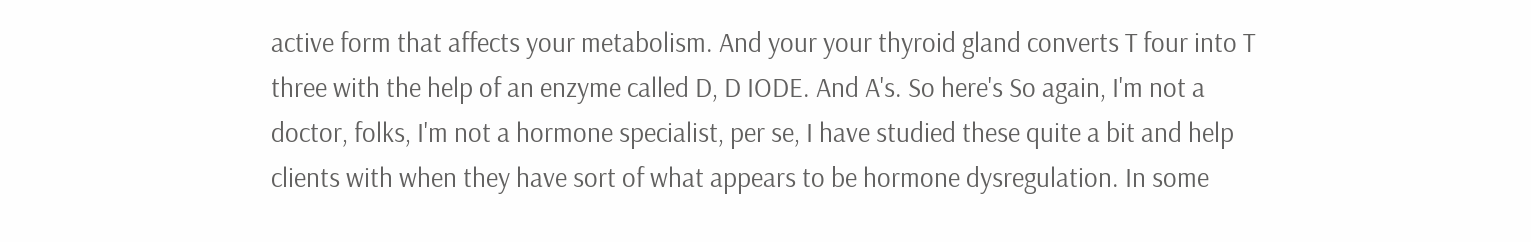active form that affects your metabolism. And your your thyroid gland converts T four into T three with the help of an enzyme called D, D IODE. And A's. So here's So again, I'm not a doctor, folks, I'm not a hormone specialist, per se, I have studied these quite a bit and help clients with when they have sort of what appears to be hormone dysregulation. In some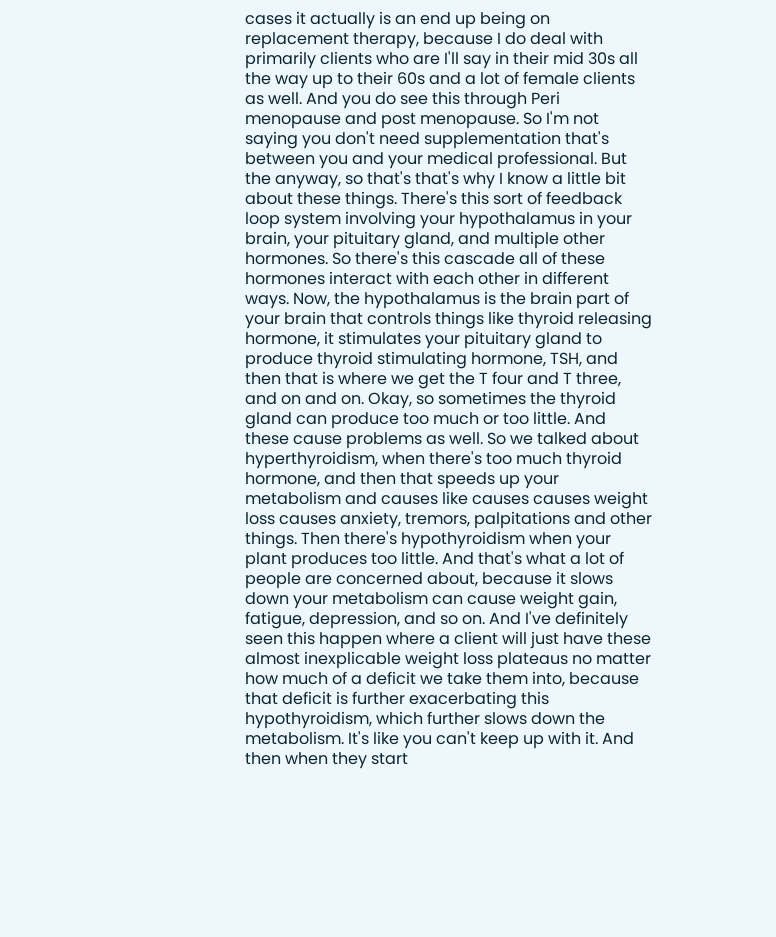cases it actually is an end up being on replacement therapy, because I do deal with primarily clients who are I'll say in their mid 30s all the way up to their 60s and a lot of female clients as well. And you do see this through Peri menopause and post menopause. So I'm not saying you don't need supplementation that's between you and your medical professional. But the anyway, so that's that's why I know a little bit about these things. There's this sort of feedback loop system involving your hypothalamus in your brain, your pituitary gland, and multiple other hormones. So there's this cascade all of these hormones interact with each other in different ways. Now, the hypothalamus is the brain part of your brain that controls things like thyroid releasing hormone, it stimulates your pituitary gland to produce thyroid stimulating hormone, TSH, and then that is where we get the T four and T three, and on and on. Okay, so sometimes the thyroid gland can produce too much or too little. And these cause problems as well. So we talked about hyperthyroidism, when there's too much thyroid hormone, and then that speeds up your metabolism and causes like causes causes weight loss causes anxiety, tremors, palpitations and other things. Then there's hypothyroidism when your plant produces too little. And that's what a lot of people are concerned about, because it slows down your metabolism can cause weight gain, fatigue, depression, and so on. And I've definitely seen this happen where a client will just have these almost inexplicable weight loss plateaus no matter how much of a deficit we take them into, because that deficit is further exacerbating this hypothyroidism, which further slows down the metabolism. It's like you can't keep up with it. And then when they start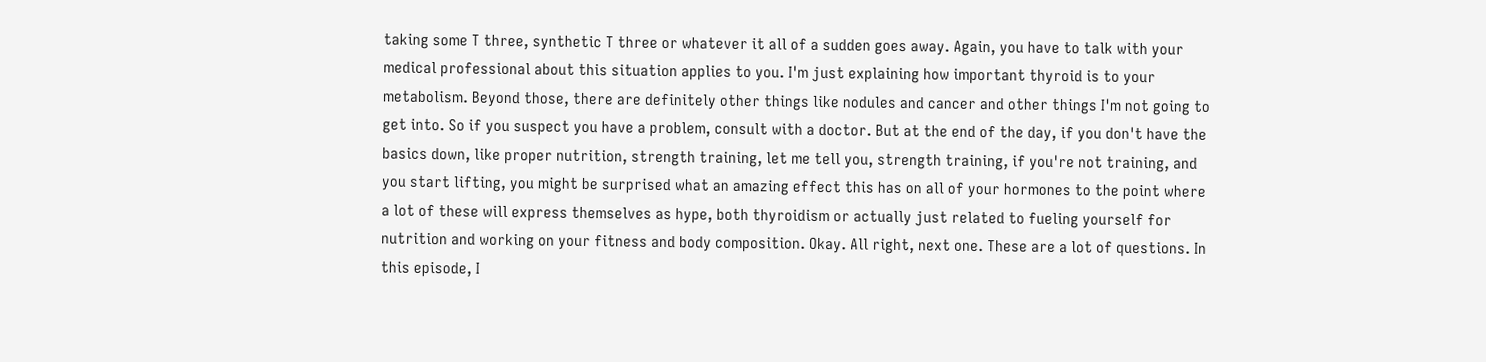taking some T three, synthetic T three or whatever it all of a sudden goes away. Again, you have to talk with your medical professional about this situation applies to you. I'm just explaining how important thyroid is to your metabolism. Beyond those, there are definitely other things like nodules and cancer and other things I'm not going to get into. So if you suspect you have a problem, consult with a doctor. But at the end of the day, if you don't have the basics down, like proper nutrition, strength training, let me tell you, strength training, if you're not training, and you start lifting, you might be surprised what an amazing effect this has on all of your hormones to the point where a lot of these will express themselves as hype, both thyroidism or actually just related to fueling yourself for nutrition and working on your fitness and body composition. Okay. All right, next one. These are a lot of questions. In this episode, I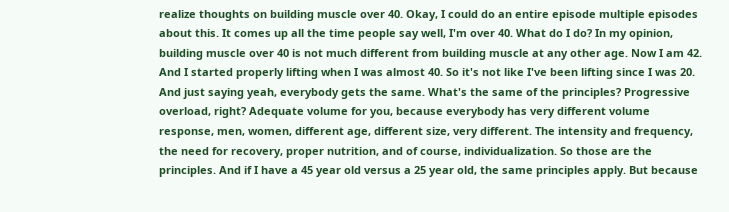realize thoughts on building muscle over 40. Okay, I could do an entire episode multiple episodes about this. It comes up all the time people say well, I'm over 40. What do I do? In my opinion, building muscle over 40 is not much different from building muscle at any other age. Now I am 42. And I started properly lifting when I was almost 40. So it's not like I've been lifting since I was 20. And just saying yeah, everybody gets the same. What's the same of the principles? Progressive overload, right? Adequate volume for you, because everybody has very different volume response, men, women, different age, different size, very different. The intensity and frequency, the need for recovery, proper nutrition, and of course, individualization. So those are the principles. And if I have a 45 year old versus a 25 year old, the same principles apply. But because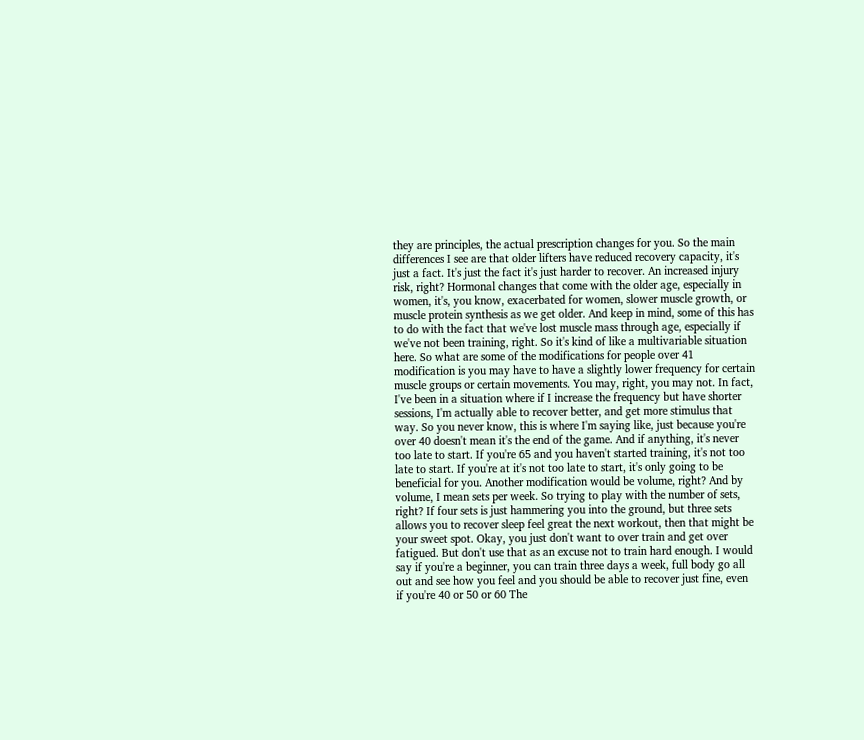they are principles, the actual prescription changes for you. So the main differences I see are that older lifters have reduced recovery capacity, it's just a fact. It's just the fact it's just harder to recover. An increased injury risk, right? Hormonal changes that come with the older age, especially in women, it's, you know, exacerbated for women, slower muscle growth, or muscle protein synthesis as we get older. And keep in mind, some of this has to do with the fact that we've lost muscle mass through age, especially if we've not been training, right. So it's kind of like a multivariable situation here. So what are some of the modifications for people over 41 modification is you may have to have a slightly lower frequency for certain muscle groups or certain movements. You may, right, you may not. In fact, I've been in a situation where if I increase the frequency but have shorter sessions, I'm actually able to recover better, and get more stimulus that way. So you never know, this is where I'm saying like, just because you're over 40 doesn't mean it's the end of the game. And if anything, it's never too late to start. If you're 65 and you haven't started training, it's not too late to start. If you're at it's not too late to start, it's only going to be beneficial for you. Another modification would be volume, right? And by volume, I mean sets per week. So trying to play with the number of sets, right? If four sets is just hammering you into the ground, but three sets allows you to recover sleep feel great the next workout, then that might be your sweet spot. Okay, you just don't want to over train and get over fatigued. But don't use that as an excuse not to train hard enough. I would say if you're a beginner, you can train three days a week, full body go all out and see how you feel and you should be able to recover just fine, even if you're 40 or 50 or 60 The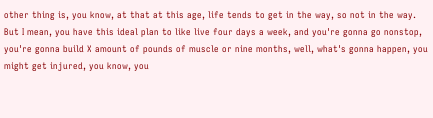other thing is, you know, at that at this age, life tends to get in the way, so not in the way. But I mean, you have this ideal plan to like live four days a week, and you're gonna go nonstop, you're gonna build X amount of pounds of muscle or nine months, well, what's gonna happen, you might get injured, you know, you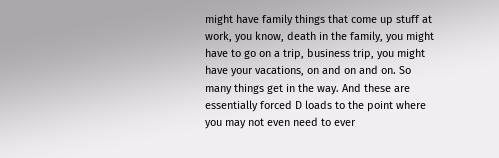might have family things that come up stuff at work, you know, death in the family, you might have to go on a trip, business trip, you might have your vacations, on and on and on. So many things get in the way. And these are essentially forced D loads to the point where you may not even need to ever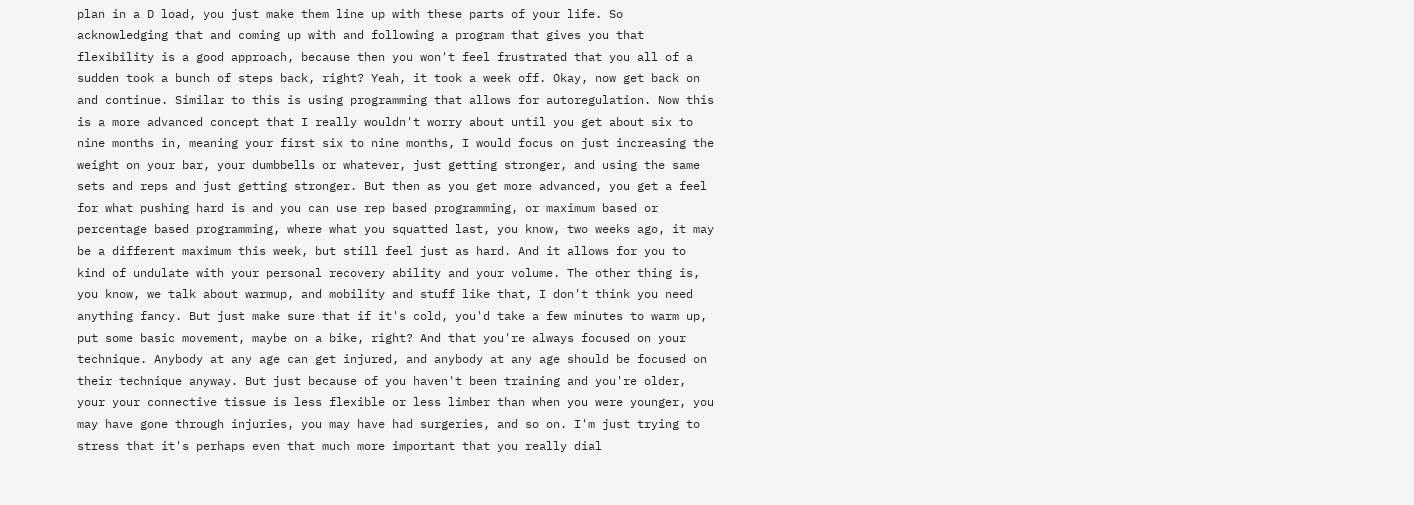plan in a D load, you just make them line up with these parts of your life. So acknowledging that and coming up with and following a program that gives you that flexibility is a good approach, because then you won't feel frustrated that you all of a sudden took a bunch of steps back, right? Yeah, it took a week off. Okay, now get back on and continue. Similar to this is using programming that allows for autoregulation. Now this is a more advanced concept that I really wouldn't worry about until you get about six to nine months in, meaning your first six to nine months, I would focus on just increasing the weight on your bar, your dumbbells or whatever, just getting stronger, and using the same sets and reps and just getting stronger. But then as you get more advanced, you get a feel for what pushing hard is and you can use rep based programming, or maximum based or percentage based programming, where what you squatted last, you know, two weeks ago, it may be a different maximum this week, but still feel just as hard. And it allows for you to kind of undulate with your personal recovery ability and your volume. The other thing is, you know, we talk about warmup, and mobility and stuff like that, I don't think you need anything fancy. But just make sure that if it's cold, you'd take a few minutes to warm up, put some basic movement, maybe on a bike, right? And that you're always focused on your technique. Anybody at any age can get injured, and anybody at any age should be focused on their technique anyway. But just because of you haven't been training and you're older, your your connective tissue is less flexible or less limber than when you were younger, you may have gone through injuries, you may have had surgeries, and so on. I'm just trying to stress that it's perhaps even that much more important that you really dial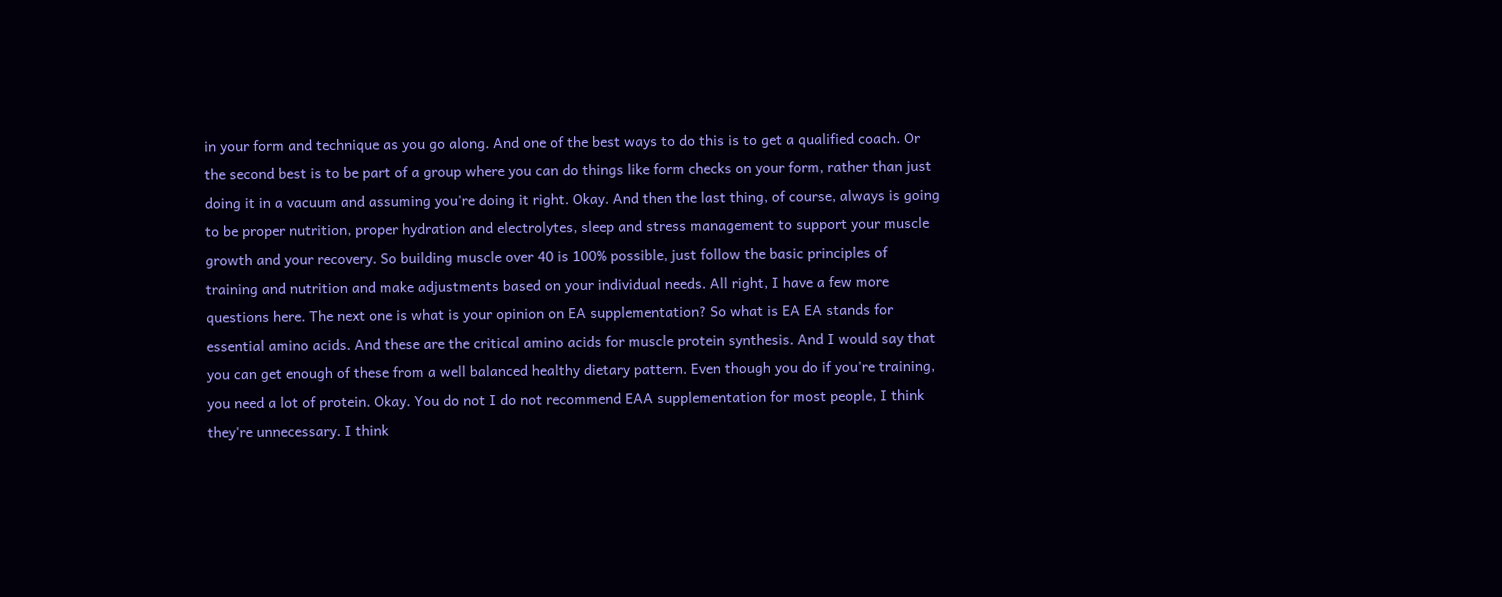in your form and technique as you go along. And one of the best ways to do this is to get a qualified coach. Or the second best is to be part of a group where you can do things like form checks on your form, rather than just doing it in a vacuum and assuming you're doing it right. Okay. And then the last thing, of course, always is going to be proper nutrition, proper hydration and electrolytes, sleep and stress management to support your muscle growth and your recovery. So building muscle over 40 is 100% possible, just follow the basic principles of training and nutrition and make adjustments based on your individual needs. All right, I have a few more questions here. The next one is what is your opinion on EA supplementation? So what is EA EA stands for essential amino acids. And these are the critical amino acids for muscle protein synthesis. And I would say that you can get enough of these from a well balanced healthy dietary pattern. Even though you do if you're training, you need a lot of protein. Okay. You do not I do not recommend EAA supplementation for most people, I think they're unnecessary. I think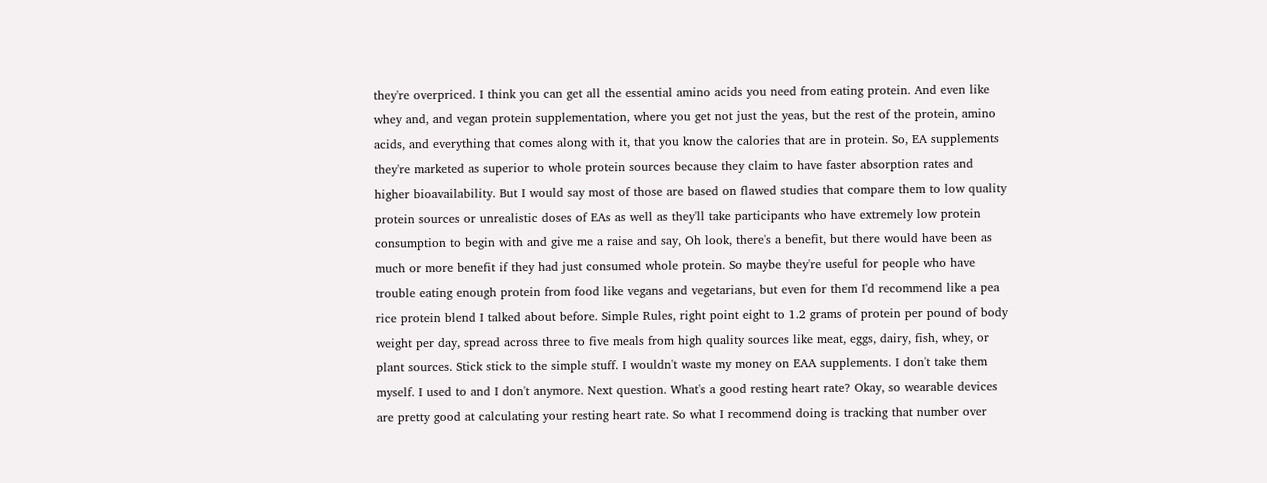they're overpriced. I think you can get all the essential amino acids you need from eating protein. And even like whey and, and vegan protein supplementation, where you get not just the yeas, but the rest of the protein, amino acids, and everything that comes along with it, that you know the calories that are in protein. So, EA supplements they're marketed as superior to whole protein sources because they claim to have faster absorption rates and higher bioavailability. But I would say most of those are based on flawed studies that compare them to low quality protein sources or unrealistic doses of EAs as well as they'll take participants who have extremely low protein consumption to begin with and give me a raise and say, Oh look, there's a benefit, but there would have been as much or more benefit if they had just consumed whole protein. So maybe they're useful for people who have trouble eating enough protein from food like vegans and vegetarians, but even for them I'd recommend like a pea rice protein blend I talked about before. Simple Rules, right point eight to 1.2 grams of protein per pound of body weight per day, spread across three to five meals from high quality sources like meat, eggs, dairy, fish, whey, or plant sources. Stick stick to the simple stuff. I wouldn't waste my money on EAA supplements. I don't take them myself. I used to and I don't anymore. Next question. What's a good resting heart rate? Okay, so wearable devices are pretty good at calculating your resting heart rate. So what I recommend doing is tracking that number over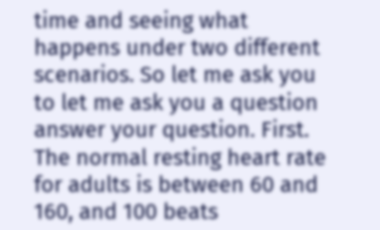time and seeing what happens under two different scenarios. So let me ask you to let me ask you a question answer your question. First. The normal resting heart rate for adults is between 60 and 160, and 100 beats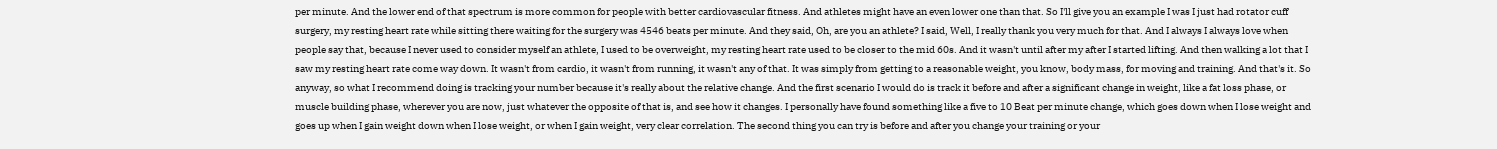per minute. And the lower end of that spectrum is more common for people with better cardiovascular fitness. And athletes might have an even lower one than that. So I'll give you an example I was I just had rotator cuff surgery, my resting heart rate while sitting there waiting for the surgery was 4546 beats per minute. And they said, Oh, are you an athlete? I said, Well, I really thank you very much for that. And I always I always love when people say that, because I never used to consider myself an athlete, I used to be overweight, my resting heart rate used to be closer to the mid 60s. And it wasn't until after my after I started lifting. And then walking a lot that I saw my resting heart rate come way down. It wasn't from cardio, it wasn't from running, it wasn't any of that. It was simply from getting to a reasonable weight, you know, body mass, for moving and training. And that's it. So anyway, so what I recommend doing is tracking your number because it's really about the relative change. And the first scenario I would do is track it before and after a significant change in weight, like a fat loss phase, or muscle building phase, wherever you are now, just whatever the opposite of that is, and see how it changes. I personally have found something like a five to 10 Beat per minute change, which goes down when I lose weight and goes up when I gain weight down when I lose weight, or when I gain weight, very clear correlation. The second thing you can try is before and after you change your training or your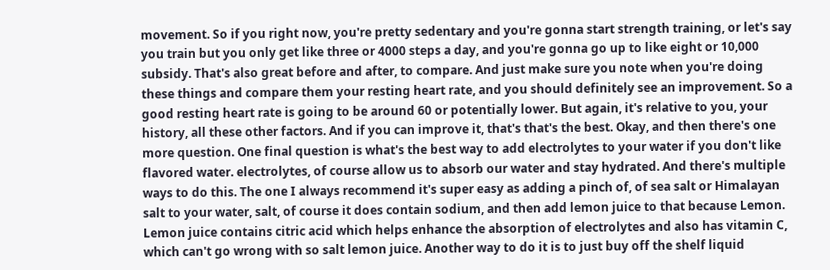movement. So if you right now, you're pretty sedentary and you're gonna start strength training, or let's say you train but you only get like three or 4000 steps a day, and you're gonna go up to like eight or 10,000 subsidy. That's also great before and after, to compare. And just make sure you note when you're doing these things and compare them your resting heart rate, and you should definitely see an improvement. So a good resting heart rate is going to be around 60 or potentially lower. But again, it's relative to you, your history, all these other factors. And if you can improve it, that's that's the best. Okay, and then there's one more question. One final question is what's the best way to add electrolytes to your water if you don't like flavored water. electrolytes, of course allow us to absorb our water and stay hydrated. And there's multiple ways to do this. The one I always recommend it's super easy as adding a pinch of, of sea salt or Himalayan salt to your water, salt, of course it does contain sodium, and then add lemon juice to that because Lemon. Lemon juice contains citric acid which helps enhance the absorption of electrolytes and also has vitamin C, which can't go wrong with so salt lemon juice. Another way to do it is to just buy off the shelf liquid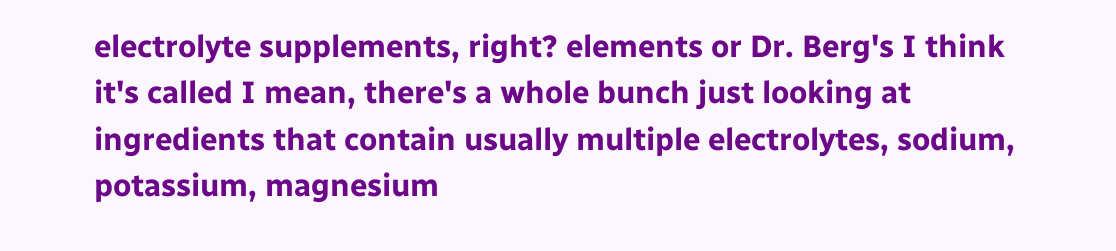electrolyte supplements, right? elements or Dr. Berg's I think it's called I mean, there's a whole bunch just looking at ingredients that contain usually multiple electrolytes, sodium, potassium, magnesium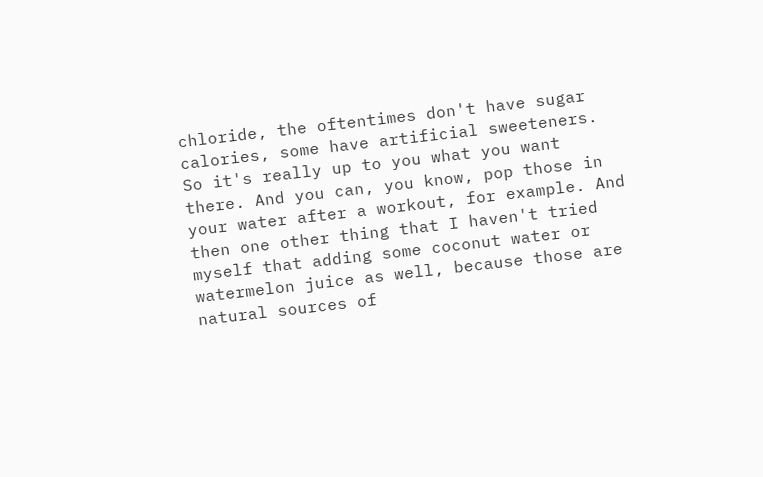chloride, the oftentimes don't have sugar calories, some have artificial sweeteners. So it's really up to you what you want there. And you can, you know, pop those in your water after a workout, for example. And then one other thing that I haven't tried myself that adding some coconut water or watermelon juice as well, because those are natural sources of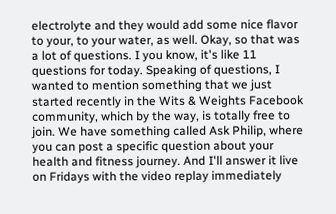electrolyte and they would add some nice flavor to your, to your water, as well. Okay, so that was a lot of questions. I you know, it's like 11 questions for today. Speaking of questions, I wanted to mention something that we just started recently in the Wits & Weights Facebook community, which by the way, is totally free to join. We have something called Ask Philip, where you can post a specific question about your health and fitness journey. And I'll answer it live on Fridays with the video replay immediately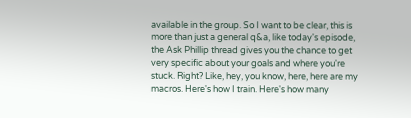available in the group. So I want to be clear, this is more than just a general q&a, like today's episode, the Ask Phillip thread gives you the chance to get very specific about your goals and where you're stuck. Right? Like, hey, you know, here, here are my macros. Here's how I train. Here's how many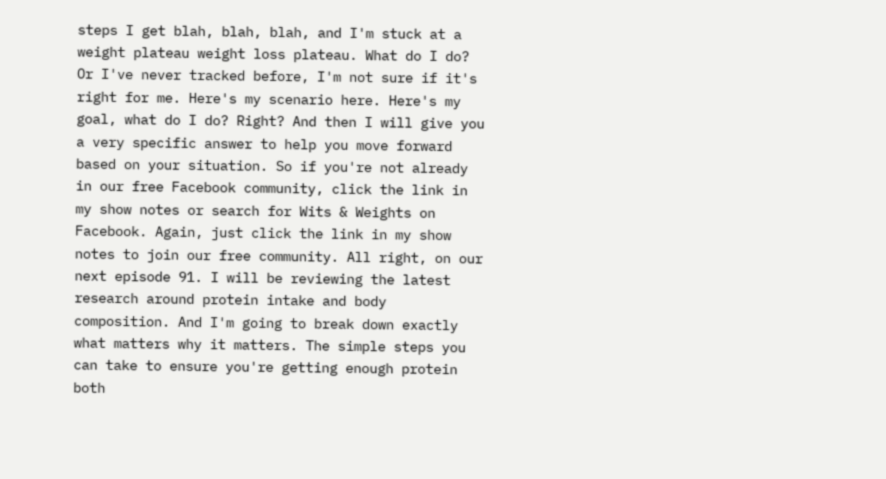steps I get blah, blah, blah, and I'm stuck at a weight plateau weight loss plateau. What do I do? Or I've never tracked before, I'm not sure if it's right for me. Here's my scenario here. Here's my goal, what do I do? Right? And then I will give you a very specific answer to help you move forward based on your situation. So if you're not already in our free Facebook community, click the link in my show notes or search for Wits & Weights on Facebook. Again, just click the link in my show notes to join our free community. All right, on our next episode 91. I will be reviewing the latest research around protein intake and body composition. And I'm going to break down exactly what matters why it matters. The simple steps you can take to ensure you're getting enough protein both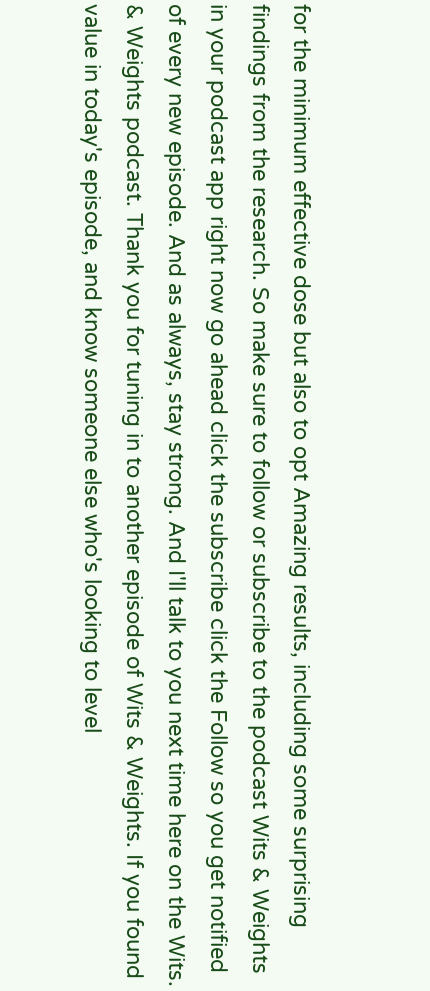for the minimum effective dose but also to opt Amazing results, including some surprising findings from the research. So make sure to follow or subscribe to the podcast Wits & Weights in your podcast app right now go ahead click the subscribe click the Follow so you get notified of every new episode. And as always, stay strong. And I'll talk to you next time here on the Wits. & Weights podcast. Thank you for tuning in to another episode of Wits & Weights. If you found value in today's episode, and know someone else who's looking to level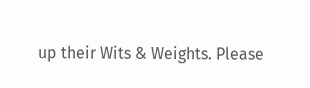up their Wits & Weights. Please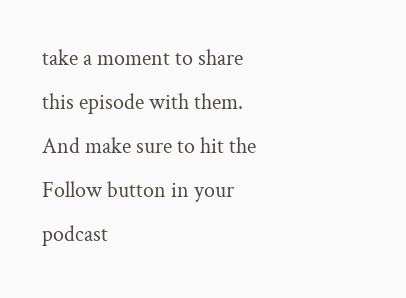take a moment to share this episode with them. And make sure to hit the Follow button in your podcast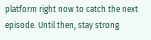platform right now to catch the next episode. Until then, stay strong